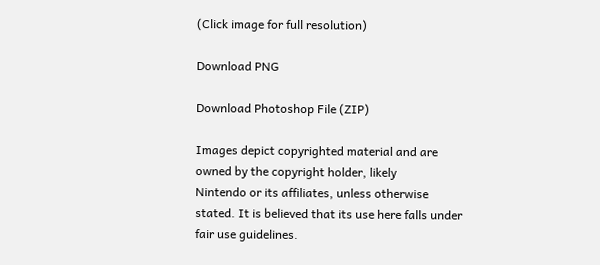(Click image for full resolution)

Download PNG

Download Photoshop File (ZIP)

Images depict copyrighted material and are
owned by the copyright holder, likely
Nintendo or its affiliates, unless otherwise
stated. It is believed that its use here falls under
fair use guidelines.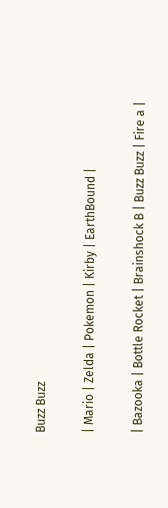Buzz Buzz

| Mario | Zelda | Pokemon | Kirby | EarthBound |

| Bazooka | Bottle Rocket | Brainshock B | Buzz Buzz | Fire a |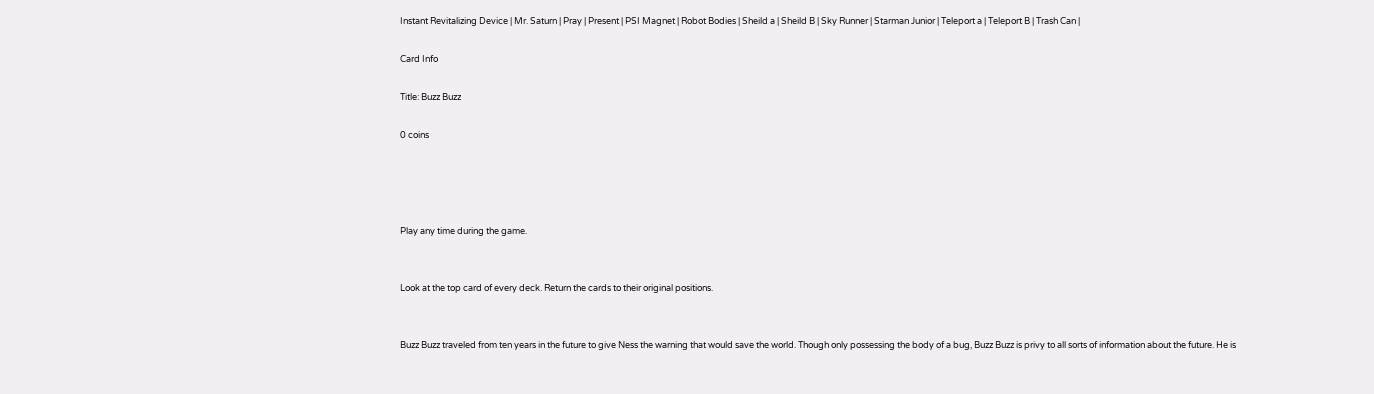Instant Revitalizing Device | Mr. Saturn | Pray | Present | PSI Magnet | Robot Bodies | Sheild a | Sheild B | Sky Runner | Starman Junior | Teleport a | Teleport B | Trash Can |

Card Info

Title: Buzz Buzz

0 coins




Play any time during the game.


Look at the top card of every deck. Return the cards to their original positions.


Buzz Buzz traveled from ten years in the future to give Ness the warning that would save the world. Though only possessing the body of a bug, Buzz Buzz is privy to all sorts of information about the future. He is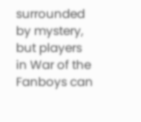surrounded by mystery, but players in War of the Fanboys can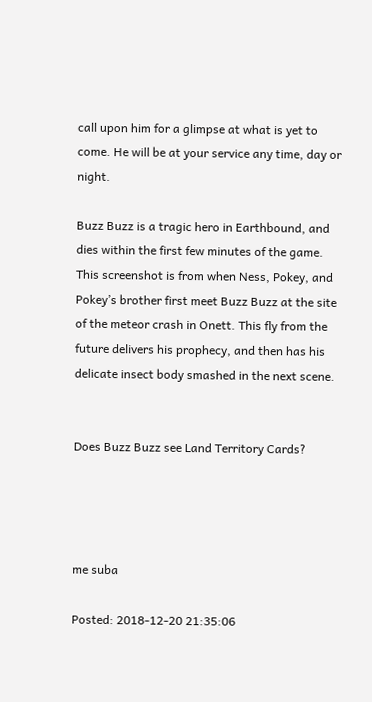call upon him for a glimpse at what is yet to come. He will be at your service any time, day or night.

Buzz Buzz is a tragic hero in Earthbound, and dies within the first few minutes of the game. This screenshot is from when Ness, Pokey, and Pokey’s brother first meet Buzz Buzz at the site of the meteor crash in Onett. This fly from the future delivers his prophecy, and then has his delicate insect body smashed in the next scene.


Does Buzz Buzz see Land Territory Cards?




me suba

Posted: 2018-12-20 21:35:06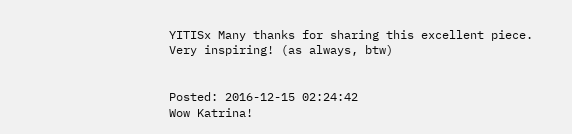YITISx Many thanks for sharing this excellent piece. Very inspiring! (as always, btw)


Posted: 2016-12-15 02:24:42
Wow Katrina!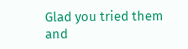Glad you tried them and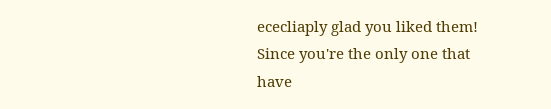ececliaply glad you liked them! Since you're the only one that have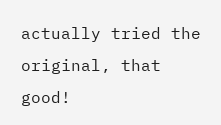actually tried the original, that good!